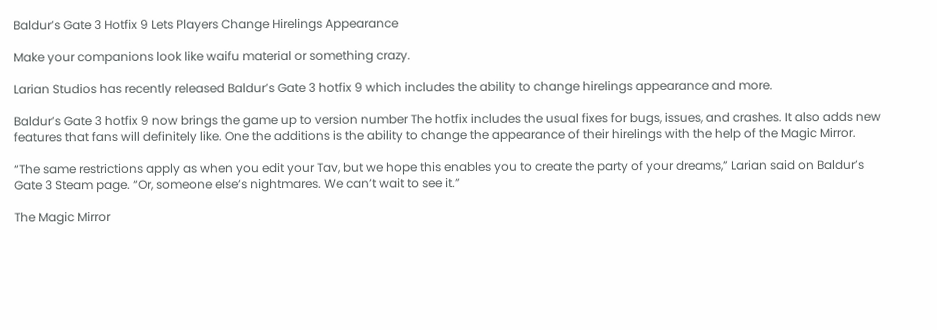Baldur’s Gate 3 Hotfix 9 Lets Players Change Hirelings Appearance

Make your companions look like waifu material or something crazy.

Larian Studios has recently released Baldur’s Gate 3 hotfix 9 which includes the ability to change hirelings appearance and more.

Baldur’s Gate 3 hotfix 9 now brings the game up to version number The hotfix includes the usual fixes for bugs, issues, and crashes. It also adds new features that fans will definitely like. One the additions is the ability to change the appearance of their hirelings with the help of the Magic Mirror.

“The same restrictions apply as when you edit your Tav, but we hope this enables you to create the party of your dreams,” Larian said on Baldur’s Gate 3 Steam page. “Or, someone else’s nightmares. We can’t wait to see it.”

The Magic Mirror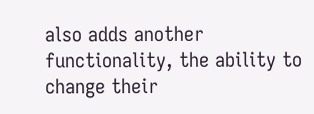also adds another functionality, the ability to change their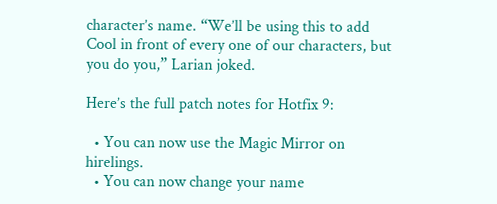character’s name. “We’ll be using this to add Cool in front of every one of our characters, but you do you,” Larian joked.

Here’s the full patch notes for Hotfix 9:

  • You can now use the Magic Mirror on hirelings.
  • You can now change your name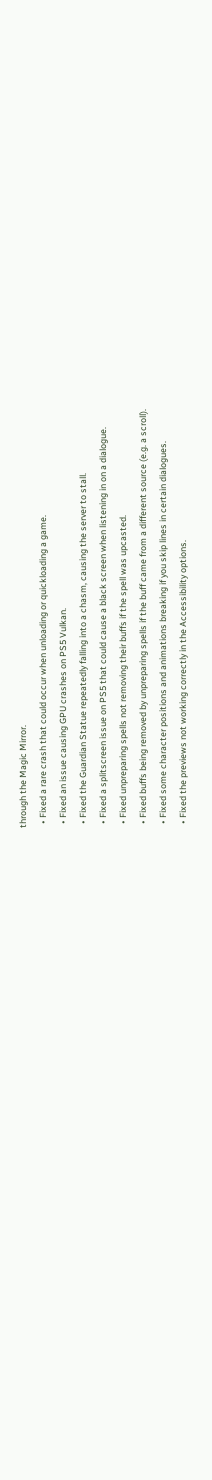through the Magic Mirror.
  • Fixed a rare crash that could occur when unloading or quickloading a game.
  • Fixed an issue causing GPU crashes on PS5 Vulkan.
  • Fixed the Guardian Statue repeatedly falling into a chasm, causing the server to stall.
  • Fixed a splitscreen issue on PS5 that could cause a black screen when listening in on a dialogue.
  • Fixed unpreparing spells not removing their buffs if the spell was upcasted.
  • Fixed buffs being removed by unpreparing spells if the buff came from a different source (e.g. a scroll).
  • Fixed some character positions and animations breaking if you skip lines in certain dialogues.
  • Fixed the previews not working correctly in the Accessibility options.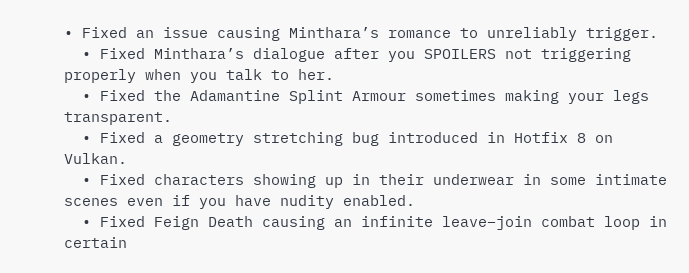• Fixed an issue causing Minthara’s romance to unreliably trigger.
  • Fixed Minthara’s dialogue after you SPOILERS not triggering properly when you talk to her.
  • Fixed the Adamantine Splint Armour sometimes making your legs transparent.
  • Fixed a geometry stretching bug introduced in Hotfix 8 on Vulkan.
  • Fixed characters showing up in their underwear in some intimate scenes even if you have nudity enabled.
  • Fixed Feign Death causing an infinite leave–join combat loop in certain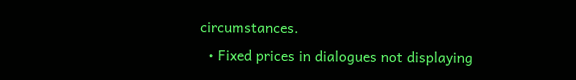circumstances.
  • Fixed prices in dialogues not displaying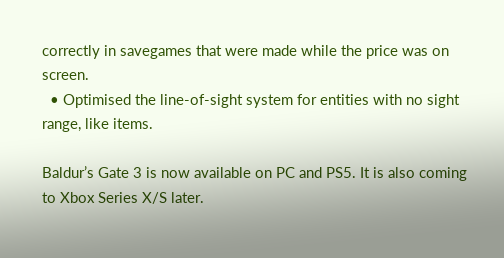correctly in savegames that were made while the price was on screen.
  • Optimised the line-of-sight system for entities with no sight range, like items.

Baldur’s Gate 3 is now available on PC and PS5. It is also coming to Xbox Series X/S later.